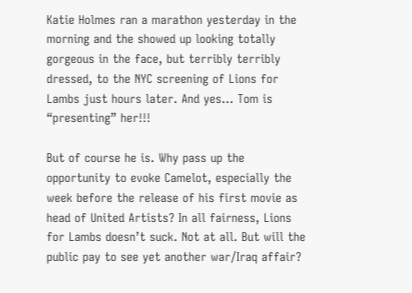Katie Holmes ran a marathon yesterday in the morning and the showed up looking totally gorgeous in the face, but terribly terribly dressed, to the NYC screening of Lions for Lambs just hours later. And yes… Tom is “presenting” her!!!

But of course he is. Why pass up the opportunity to evoke Camelot, especially the week before the release of his first movie as head of United Artists? In all fairness, Lions for Lambs doesn’t suck. Not at all. But will the public pay to see yet another war/Iraq affair?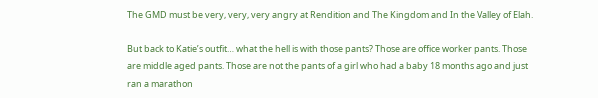The GMD must be very, very, very angry at Rendition and The Kingdom and In the Valley of Elah.

But back to Katie’s outfit… what the hell is with those pants? Those are office worker pants. Those are middle aged pants. Those are not the pants of a girl who had a baby 18 months ago and just ran a marathon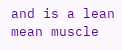and is a lean mean muscle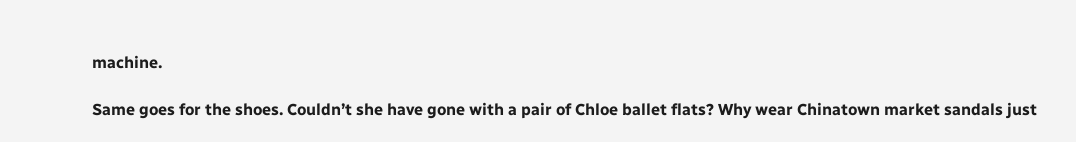machine.

Same goes for the shoes. Couldn’t she have gone with a pair of Chloe ballet flats? Why wear Chinatown market sandals just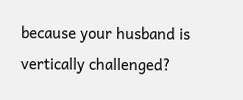because your husband is vertically challenged?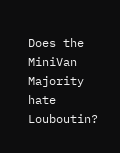Does the MiniVan Majority hate Louboutin?